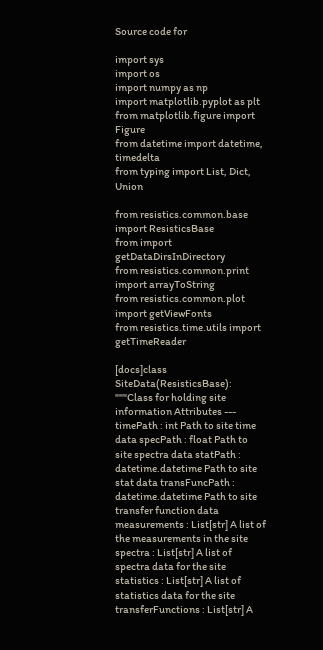Source code for

import sys
import os
import numpy as np
import matplotlib.pyplot as plt
from matplotlib.figure import Figure
from datetime import datetime, timedelta
from typing import List, Dict, Union

from resistics.common.base import ResisticsBase
from import getDataDirsInDirectory
from resistics.common.print import arrayToString
from resistics.common.plot import getViewFonts
from resistics.time.utils import getTimeReader

[docs]class SiteData(ResisticsBase): """Class for holding site information Attributes --- timePath : int Path to site time data specPath : float Path to site spectra data statPath : datetime.datetime Path to site stat data transFuncPath : datetime.datetime Path to site transfer function data measurements : List[str] A list of the measurements in the site spectra : List[str] A list of spectra data for the site statistics : List[str] A list of statistics data for the site transferFunctions : List[str] A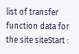list of transfer function data for the site siteStart :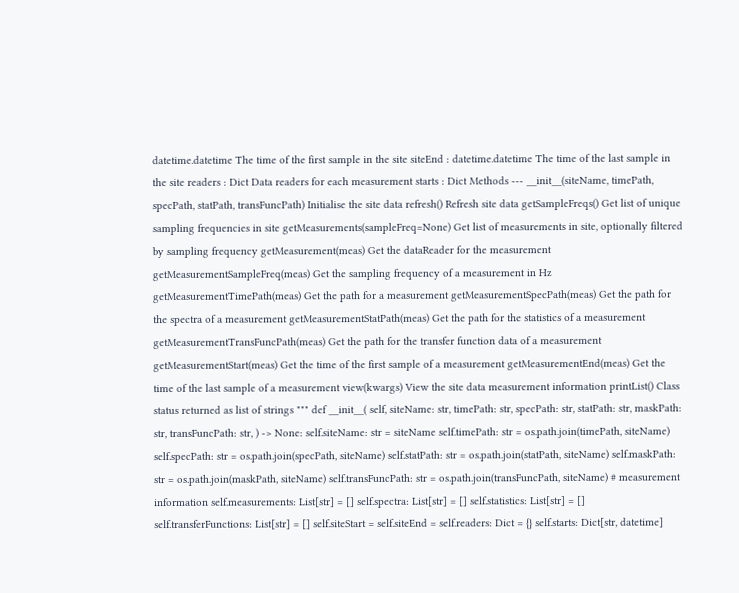datetime.datetime The time of the first sample in the site siteEnd : datetime.datetime The time of the last sample in the site readers : Dict Data readers for each measurement starts : Dict Methods --- __init__(siteName, timePath, specPath, statPath, transFuncPath) Initialise the site data refresh() Refresh site data getSampleFreqs() Get list of unique sampling frequencies in site getMeasurements(sampleFreq=None) Get list of measurements in site, optionally filtered by sampling frequency getMeasurement(meas) Get the dataReader for the measurement getMeasurementSampleFreq(meas) Get the sampling frequency of a measurement in Hz getMeasurementTimePath(meas) Get the path for a measurement getMeasurementSpecPath(meas) Get the path for the spectra of a measurement getMeasurementStatPath(meas) Get the path for the statistics of a measurement getMeasurementTransFuncPath(meas) Get the path for the transfer function data of a measurement getMeasurementStart(meas) Get the time of the first sample of a measurement getMeasurementEnd(meas) Get the time of the last sample of a measurement view(kwargs) View the site data measurement information printList() Class status returned as list of strings """ def __init__( self, siteName: str, timePath: str, specPath: str, statPath: str, maskPath: str, transFuncPath: str, ) -> None: self.siteName: str = siteName self.timePath: str = os.path.join(timePath, siteName) self.specPath: str = os.path.join(specPath, siteName) self.statPath: str = os.path.join(statPath, siteName) self.maskPath: str = os.path.join(maskPath, siteName) self.transFuncPath: str = os.path.join(transFuncPath, siteName) # measurement information self.measurements: List[str] = [] self.spectra: List[str] = [] self.statistics: List[str] = [] self.transferFunctions: List[str] = [] self.siteStart = self.siteEnd = self.readers: Dict = {} self.starts: Dict[str, datetime]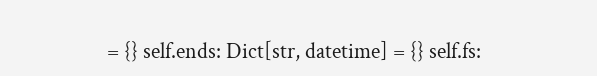= {} self.ends: Dict[str, datetime] = {} self.fs: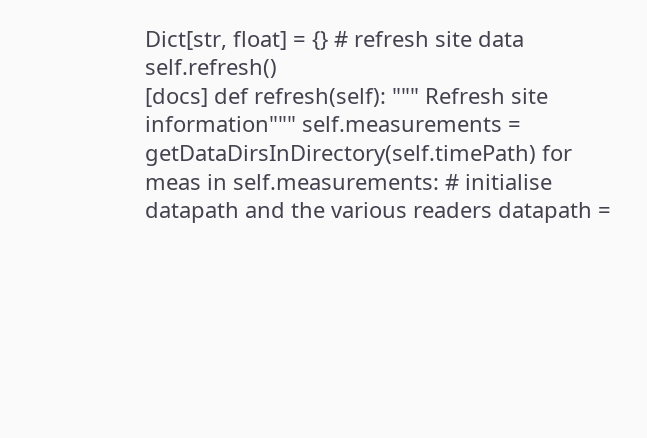Dict[str, float] = {} # refresh site data self.refresh()
[docs] def refresh(self): """ Refresh site information""" self.measurements = getDataDirsInDirectory(self.timePath) for meas in self.measurements: # initialise datapath and the various readers datapath =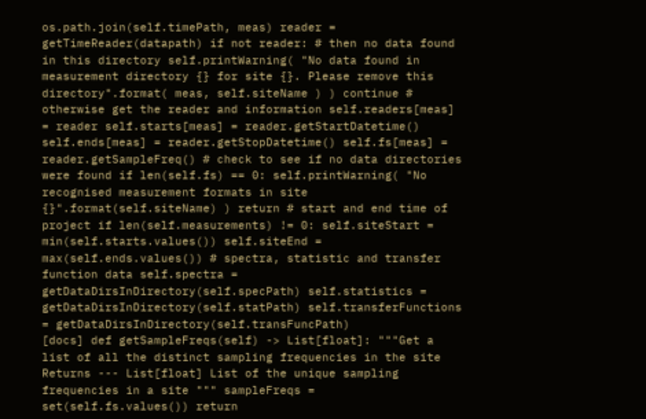os.path.join(self.timePath, meas) reader = getTimeReader(datapath) if not reader: # then no data found in this directory self.printWarning( "No data found in measurement directory {} for site {}. Please remove this directory".format( meas, self.siteName ) ) continue # otherwise get the reader and information self.readers[meas] = reader self.starts[meas] = reader.getStartDatetime() self.ends[meas] = reader.getStopDatetime() self.fs[meas] = reader.getSampleFreq() # check to see if no data directories were found if len(self.fs) == 0: self.printWarning( "No recognised measurement formats in site {}".format(self.siteName) ) return # start and end time of project if len(self.measurements) != 0: self.siteStart = min(self.starts.values()) self.siteEnd = max(self.ends.values()) # spectra, statistic and transfer function data self.spectra = getDataDirsInDirectory(self.specPath) self.statistics = getDataDirsInDirectory(self.statPath) self.transferFunctions = getDataDirsInDirectory(self.transFuncPath)
[docs] def getSampleFreqs(self) -> List[float]: """Get a list of all the distinct sampling frequencies in the site Returns --- List[float] List of the unique sampling frequencies in a site """ sampleFreqs = set(self.fs.values()) return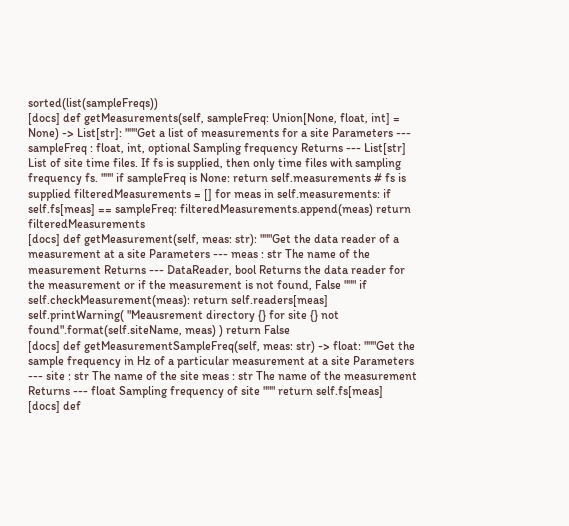sorted(list(sampleFreqs))
[docs] def getMeasurements(self, sampleFreq: Union[None, float, int] = None) -> List[str]: """Get a list of measurements for a site Parameters --- sampleFreq : float, int, optional Sampling frequency Returns --- List[str] List of site time files. If fs is supplied, then only time files with sampling frequency fs. """ if sampleFreq is None: return self.measurements # fs is supplied filteredMeasurements = [] for meas in self.measurements: if self.fs[meas] == sampleFreq: filteredMeasurements.append(meas) return filteredMeasurements
[docs] def getMeasurement(self, meas: str): """Get the data reader of a measurement at a site Parameters --- meas : str The name of the measurement Returns --- DataReader, bool Returns the data reader for the measurement or if the measurement is not found, False """ if self.checkMeasurement(meas): return self.readers[meas] self.printWarning( "Meausrement directory {} for site {} not found".format(self.siteName, meas) ) return False
[docs] def getMeasurementSampleFreq(self, meas: str) -> float: """Get the sample frequency in Hz of a particular measurement at a site Parameters --- site : str The name of the site meas : str The name of the measurement Returns --- float Sampling frequency of site """ return self.fs[meas]
[docs] def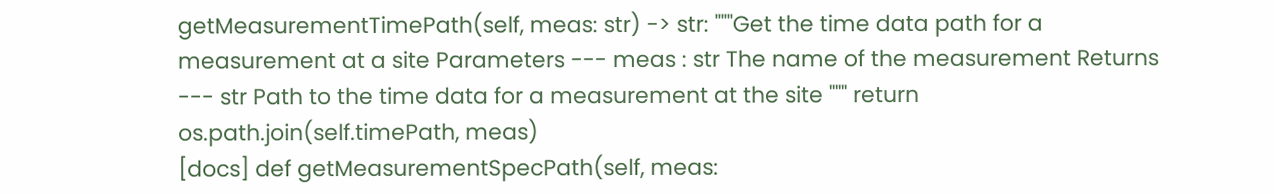getMeasurementTimePath(self, meas: str) -> str: """Get the time data path for a measurement at a site Parameters --- meas : str The name of the measurement Returns --- str Path to the time data for a measurement at the site """ return os.path.join(self.timePath, meas)
[docs] def getMeasurementSpecPath(self, meas: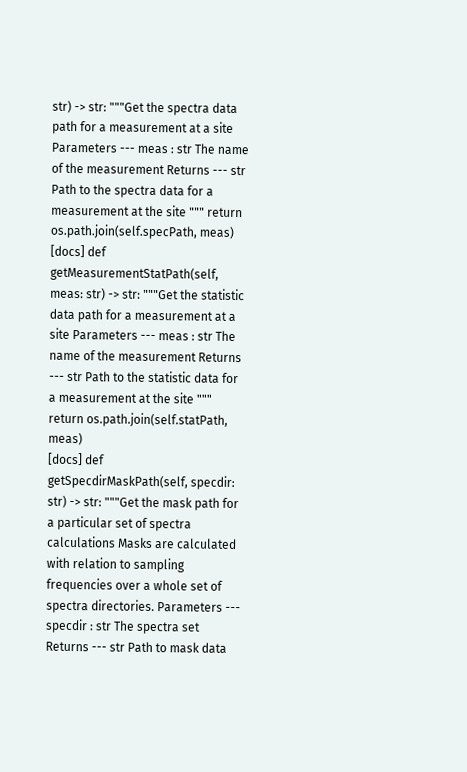str) -> str: """Get the spectra data path for a measurement at a site Parameters --- meas : str The name of the measurement Returns --- str Path to the spectra data for a measurement at the site """ return os.path.join(self.specPath, meas)
[docs] def getMeasurementStatPath(self, meas: str) -> str: """Get the statistic data path for a measurement at a site Parameters --- meas : str The name of the measurement Returns --- str Path to the statistic data for a measurement at the site """ return os.path.join(self.statPath, meas)
[docs] def getSpecdirMaskPath(self, specdir: str) -> str: """Get the mask path for a particular set of spectra calculations Masks are calculated with relation to sampling frequencies over a whole set of spectra directories. Parameters --- specdir : str The spectra set Returns --- str Path to mask data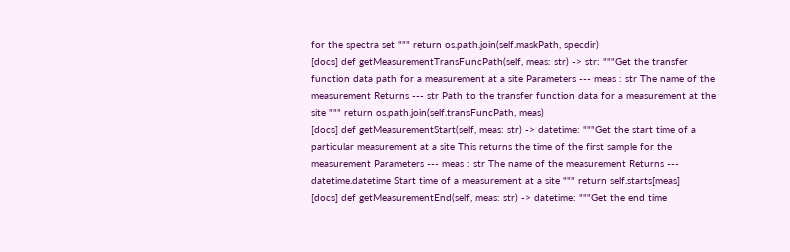for the spectra set """ return os.path.join(self.maskPath, specdir)
[docs] def getMeasurementTransFuncPath(self, meas: str) -> str: """Get the transfer function data path for a measurement at a site Parameters --- meas : str The name of the measurement Returns --- str Path to the transfer function data for a measurement at the site """ return os.path.join(self.transFuncPath, meas)
[docs] def getMeasurementStart(self, meas: str) -> datetime: """Get the start time of a particular measurement at a site This returns the time of the first sample for the measurement Parameters --- meas : str The name of the measurement Returns --- datetime.datetime Start time of a measurement at a site """ return self.starts[meas]
[docs] def getMeasurementEnd(self, meas: str) -> datetime: """Get the end time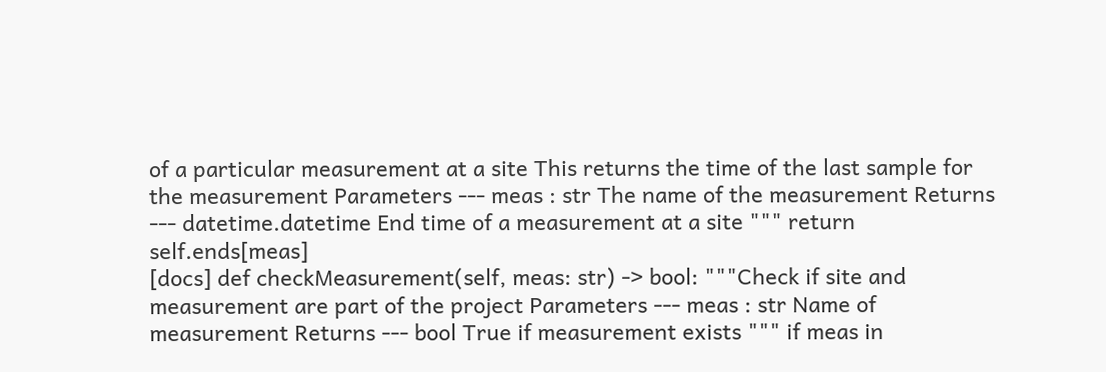of a particular measurement at a site This returns the time of the last sample for the measurement Parameters --- meas : str The name of the measurement Returns --- datetime.datetime End time of a measurement at a site """ return self.ends[meas]
[docs] def checkMeasurement(self, meas: str) -> bool: """Check if site and measurement are part of the project Parameters --- meas : str Name of measurement Returns --- bool True if measurement exists """ if meas in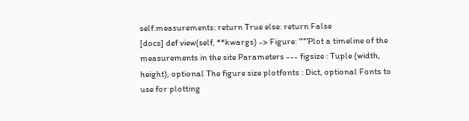self.measurements: return True else: return False
[docs] def view(self, **kwargs) -> Figure: """Plot a timeline of the measurements in the site Parameters --- figsize : Tuple (width, height), optional The figure size plotfonts : Dict, optional Fonts to use for plotting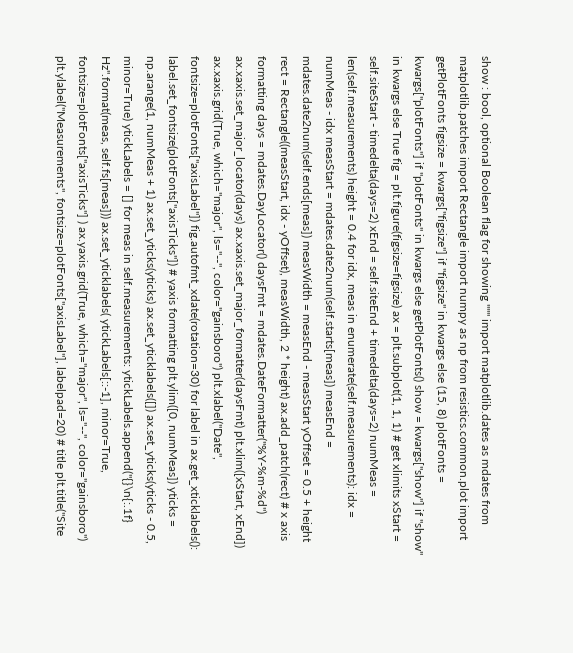show : bool, optional Boolean flag for showing """ import matplotlib.dates as mdates from matplotlib.patches import Rectangle import numpy as np from resistics.common.plot import getPlotFonts figsize = kwargs["figsize"] if "figsize" in kwargs else (15, 8) plotFonts = kwargs["plotFonts"] if "plotFonts" in kwargs else getPlotFonts() show = kwargs["show"] if "show" in kwargs else True fig = plt.figure(figsize=figsize) ax = plt.subplot(1, 1, 1) # get xlimits xStart = self.siteStart - timedelta(days=2) xEnd = self.siteEnd + timedelta(days=2) numMeas = len(self.measurements) height = 0.4 for idx, meas in enumerate(self.measurements): idx = numMeas - idx measStart = mdates.date2num(self.starts[meas]) measEnd = mdates.date2num(self.ends[meas]) measWidth = measEnd - measStart yOffset = 0.5 + height rect = Rectangle((measStart, idx - yOffset), measWidth, 2 * height) ax.add_patch(rect) # x axis formatting days = mdates.DayLocator() daysFmt = mdates.DateFormatter("%Y-%m-%d") ax.xaxis.set_major_locator(days) ax.xaxis.set_major_formatter(daysFmt) plt.xlim([xStart, xEnd]) ax.xaxis.grid(True, which="major", ls="--", color="gainsboro") plt.xlabel("Date", fontsize=plotFonts["axisLabel"]) fig.autofmt_xdate(rotation=30) for label in ax.get_xticklabels(): label.set_fontsize(plotFonts["axisTicks"]) # yaxis formatting plt.ylim([0, numMeas]) yticks = np.arange(1, numMeas + 1) ax.set_yticks(yticks) ax.set_yticklabels([]) ax.set_yticks(yticks - 0.5, minor=True) ytickLabels = [] for meas in self.measurements: ytickLabels.append("{}\n{:.1f} Hz".format(meas, self.fs[meas])) ax.set_yticklabels( ytickLabels[::-1], minor=True, fontsize=plotFonts["axisTicks"] ) ax.yaxis.grid(True, which="major", ls="--", color="gainsboro") plt.ylabel("Measurements", fontsize=plotFonts["axisLabel"], labelpad=20) # title plt.title("Site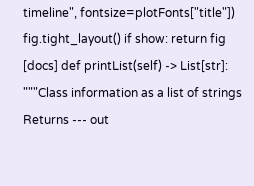timeline", fontsize=plotFonts["title"]) fig.tight_layout() if show: return fig
[docs] def printList(self) -> List[str]: """Class information as a list of strings Returns --- out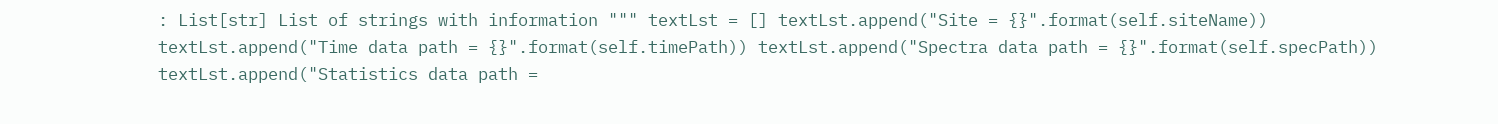: List[str] List of strings with information """ textLst = [] textLst.append("Site = {}".format(self.siteName)) textLst.append("Time data path = {}".format(self.timePath)) textLst.append("Spectra data path = {}".format(self.specPath)) textLst.append("Statistics data path =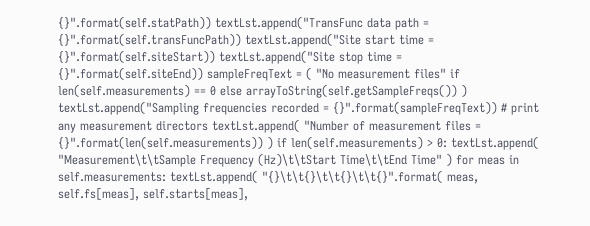{}".format(self.statPath)) textLst.append("TransFunc data path = {}".format(self.transFuncPath)) textLst.append("Site start time = {}".format(self.siteStart)) textLst.append("Site stop time = {}".format(self.siteEnd)) sampleFreqText = ( "No measurement files" if len(self.measurements) == 0 else arrayToString(self.getSampleFreqs()) ) textLst.append("Sampling frequencies recorded = {}".format(sampleFreqText)) # print any measurement directors textLst.append( "Number of measurement files = {}".format(len(self.measurements)) ) if len(self.measurements) > 0: textLst.append( "Measurement\t\tSample Frequency (Hz)\t\tStart Time\t\tEnd Time" ) for meas in self.measurements: textLst.append( "{}\t\t{}\t\t{}\t\t{}".format( meas, self.fs[meas], self.starts[meas],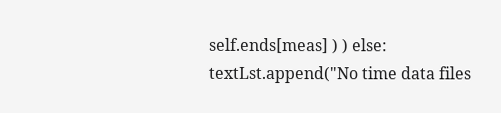self.ends[meas] ) ) else: textLst.append("No time data files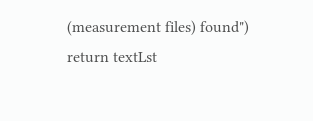(measurement files) found") return textLst